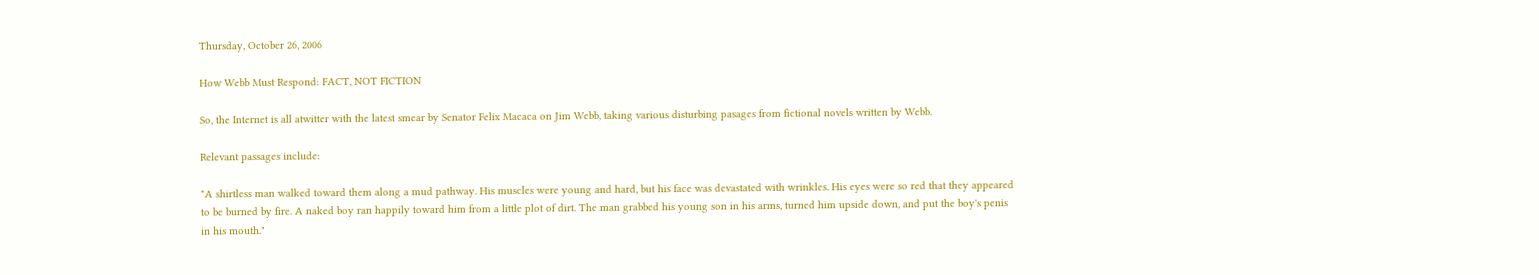Thursday, October 26, 2006

How Webb Must Respond: FACT, NOT FICTION

So, the Internet is all atwitter with the latest smear by Senator Felix Macaca on Jim Webb, taking various disturbing pasages from fictional novels written by Webb.

Relevant passages include:

"A shirtless man walked toward them along a mud pathway. His muscles were young and hard, but his face was devastated with wrinkles. His eyes were so red that they appeared to be burned by fire. A naked boy ran happily toward him from a little plot of dirt. The man grabbed his young son in his arms, turned him upside down, and put the boy's penis in his mouth."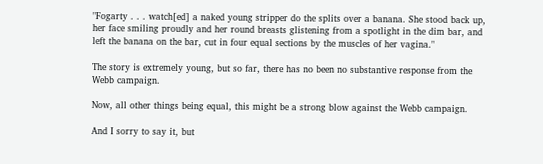"Fogarty . . . watch[ed] a naked young stripper do the splits over a banana. She stood back up, her face smiling proudly and her round breasts glistening from a spotlight in the dim bar, and left the banana on the bar, cut in four equal sections by the muscles of her vagina."

The story is extremely young, but so far, there has no been no substantive response from the Webb campaign.

Now, all other things being equal, this might be a strong blow against the Webb campaign.

And I sorry to say it, but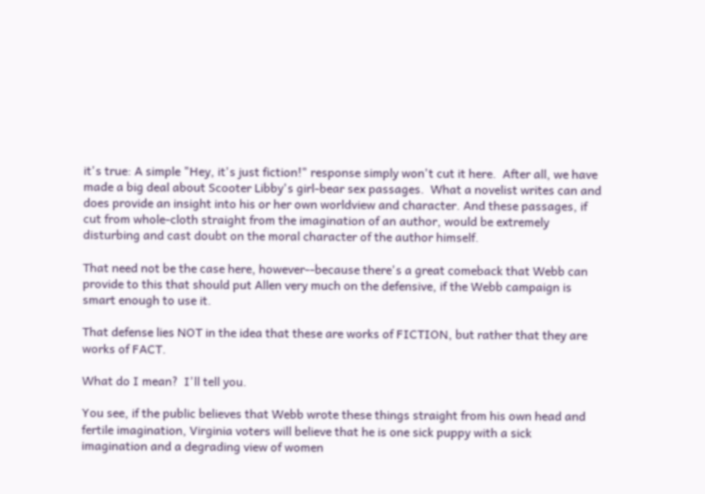it's true: A simple "Hey, it's just fiction!" response simply won't cut it here.  After all, we have made a big deal about Scooter Libby's girl-bear sex passages.  What a novelist writes can and does provide an insight into his or her own worldview and character. And these passages, if cut from whole-cloth straight from the imagination of an author, would be extremely disturbing and cast doubt on the moral character of the author himself.

That need not be the case here, however--because there's a great comeback that Webb can provide to this that should put Allen very much on the defensive, if the Webb campaign is smart enough to use it.

That defense lies NOT in the idea that these are works of FICTION, but rather that they are works of FACT.

What do I mean?  I'll tell you.

You see, if the public believes that Webb wrote these things straight from his own head and fertile imagination, Virginia voters will believe that he is one sick puppy with a sick imagination and a degrading view of women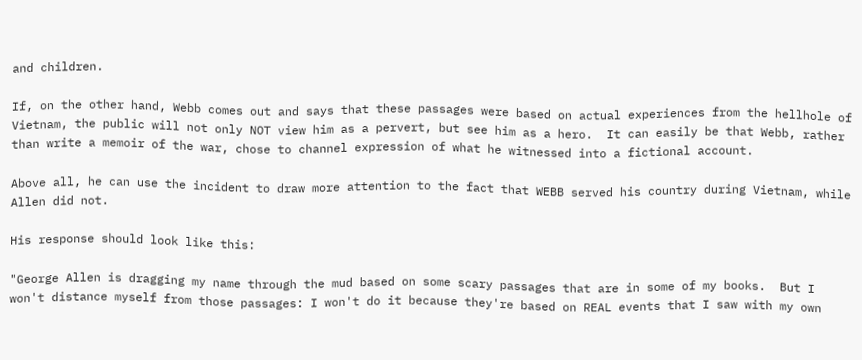and children.

If, on the other hand, Webb comes out and says that these passages were based on actual experiences from the hellhole of Vietnam, the public will not only NOT view him as a pervert, but see him as a hero.  It can easily be that Webb, rather than write a memoir of the war, chose to channel expression of what he witnessed into a fictional account.

Above all, he can use the incident to draw more attention to the fact that WEBB served his country during Vietnam, while Allen did not.

His response should look like this:

"George Allen is dragging my name through the mud based on some scary passages that are in some of my books.  But I won't distance myself from those passages: I won't do it because they're based on REAL events that I saw with my own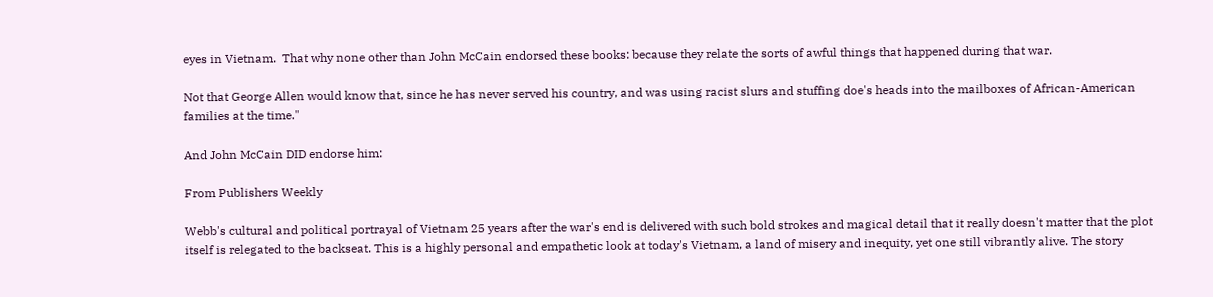eyes in Vietnam.  That why none other than John McCain endorsed these books: because they relate the sorts of awful things that happened during that war.

Not that George Allen would know that, since he has never served his country, and was using racist slurs and stuffing doe's heads into the mailboxes of African-American families at the time."

And John McCain DID endorse him:

From Publishers Weekly

Webb's cultural and political portrayal of Vietnam 25 years after the war's end is delivered with such bold strokes and magical detail that it really doesn't matter that the plot itself is relegated to the backseat. This is a highly personal and empathetic look at today's Vietnam, a land of misery and inequity, yet one still vibrantly alive. The story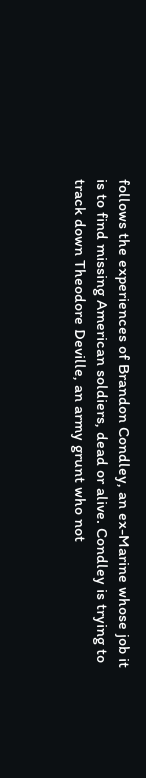follows the experiences of Brandon Condley, an ex-Marine whose job it is to find missing American soldiers, dead or alive. Condley is trying to track down Theodore Deville, an army grunt who not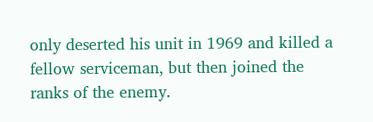only deserted his unit in 1969 and killed a fellow serviceman, but then joined the ranks of the enemy.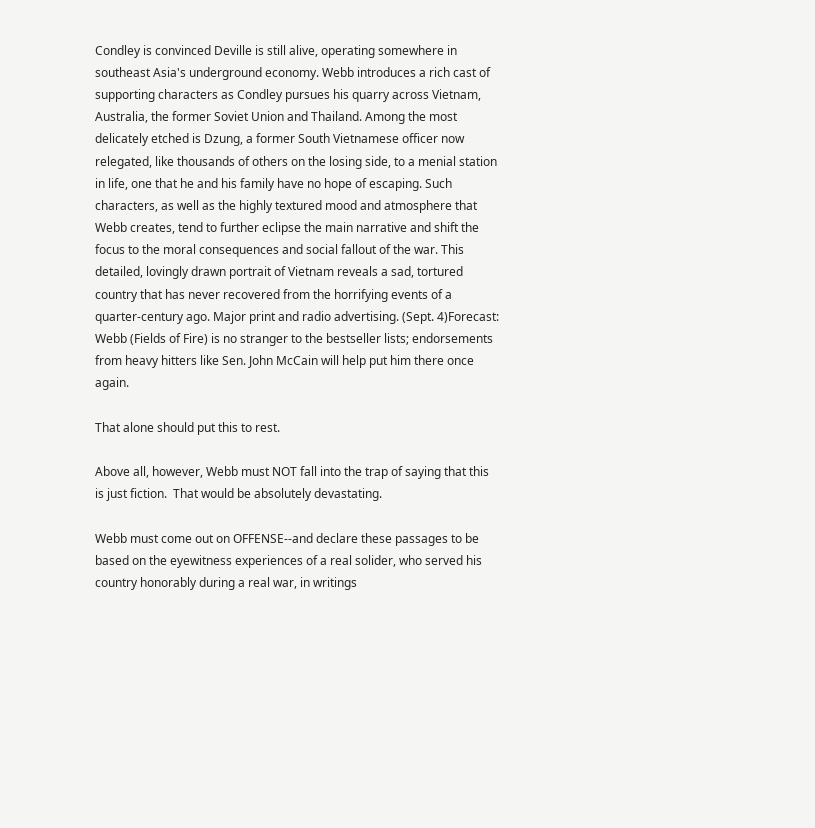Condley is convinced Deville is still alive, operating somewhere in southeast Asia's underground economy. Webb introduces a rich cast of supporting characters as Condley pursues his quarry across Vietnam, Australia, the former Soviet Union and Thailand. Among the most delicately etched is Dzung, a former South Vietnamese officer now relegated, like thousands of others on the losing side, to a menial station in life, one that he and his family have no hope of escaping. Such characters, as well as the highly textured mood and atmosphere that Webb creates, tend to further eclipse the main narrative and shift the focus to the moral consequences and social fallout of the war. This detailed, lovingly drawn portrait of Vietnam reveals a sad, tortured country that has never recovered from the horrifying events of a quarter-century ago. Major print and radio advertising. (Sept. 4)Forecast: Webb (Fields of Fire) is no stranger to the bestseller lists; endorsements from heavy hitters like Sen. John McCain will help put him there once again.

That alone should put this to rest.

Above all, however, Webb must NOT fall into the trap of saying that this is just fiction.  That would be absolutely devastating.

Webb must come out on OFFENSE--and declare these passages to be based on the eyewitness experiences of a real solider, who served his country honorably during a real war, in writings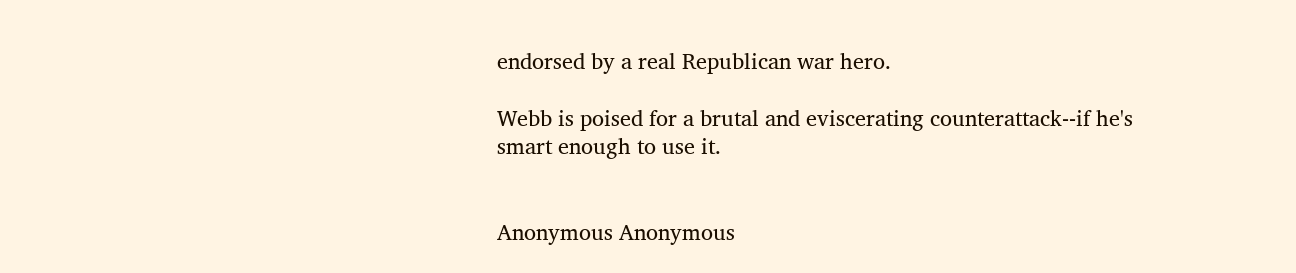endorsed by a real Republican war hero.

Webb is poised for a brutal and eviscerating counterattack--if he's smart enough to use it.


Anonymous Anonymous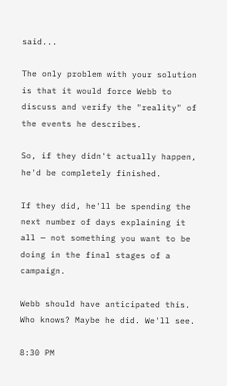said...

The only problem with your solution is that it would force Webb to discuss and verify the "reality" of the events he describes.

So, if they didn't actually happen, he'd be completely finished.

If they did, he'll be spending the next number of days explaining it all — not something you want to be doing in the final stages of a campaign.

Webb should have anticipated this. Who knows? Maybe he did. We'll see.

8:30 PM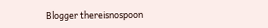Blogger thereisnospoon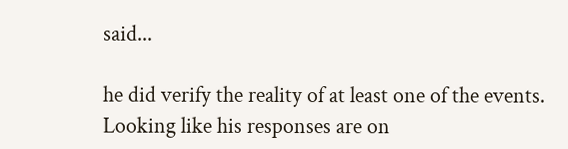said...

he did verify the reality of at least one of the events. Looking like his responses are on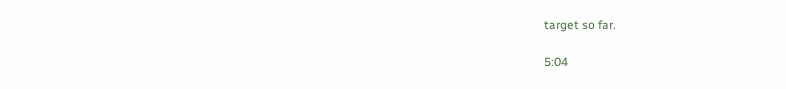target so far.

5:04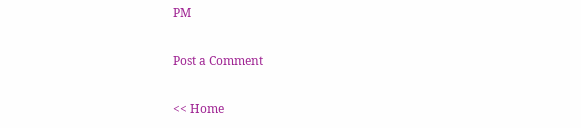PM

Post a Comment

<< Home